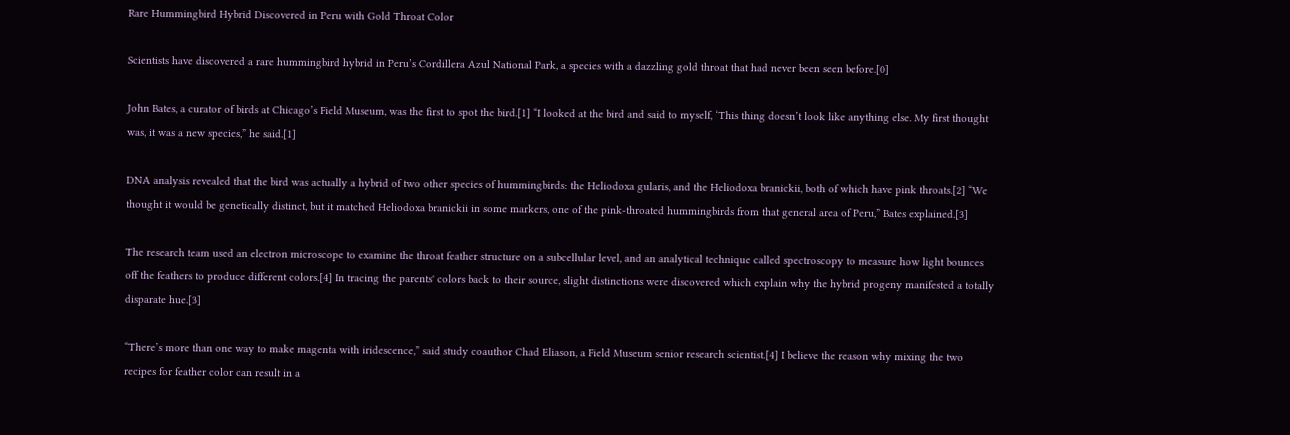Rare Hummingbird Hybrid Discovered in Peru with Gold Throat Color

Scientists have discovered a rare hummingbird hybrid in Peru’s Cordillera Azul National Park, a species with a dazzling gold throat that had never been seen before.[0]

John Bates, a curator of birds at Chicago’s Field Museum, was the first to spot the bird.[1] “I looked at the bird and said to myself, ‘This thing doesn’t look like anything else. My first thought was, it was a new species,” he said.[1]

DNA analysis revealed that the bird was actually a hybrid of two other species of hummingbirds: the Heliodoxa gularis, and the Heliodoxa branickii, both of which have pink throats.[2] “We thought it would be genetically distinct, but it matched Heliodoxa branickii in some markers, one of the pink-throated hummingbirds from that general area of Peru,” Bates explained.[3]

The research team used an electron microscope to examine the throat feather structure on a subcellular level, and an analytical technique called spectroscopy to measure how light bounces off the feathers to produce different colors.[4] In tracing the parents' colors back to their source, slight distinctions were discovered which explain why the hybrid progeny manifested a totally disparate hue.[3]

“There’s more than one way to make magenta with iridescence,” said study coauthor Chad Eliason, a Field Museum senior research scientist.[4] I believe the reason why mixing the two recipes for feather color can result in a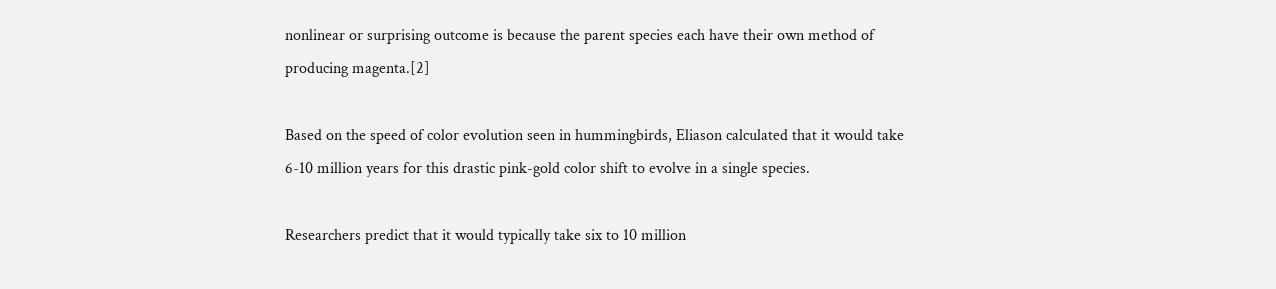nonlinear or surprising outcome is because the parent species each have their own method of producing magenta.[2]

Based on the speed of color evolution seen in hummingbirds, Eliason calculated that it would take 6-10 million years for this drastic pink-gold color shift to evolve in a single species.

Researchers predict that it would typically take six to 10 million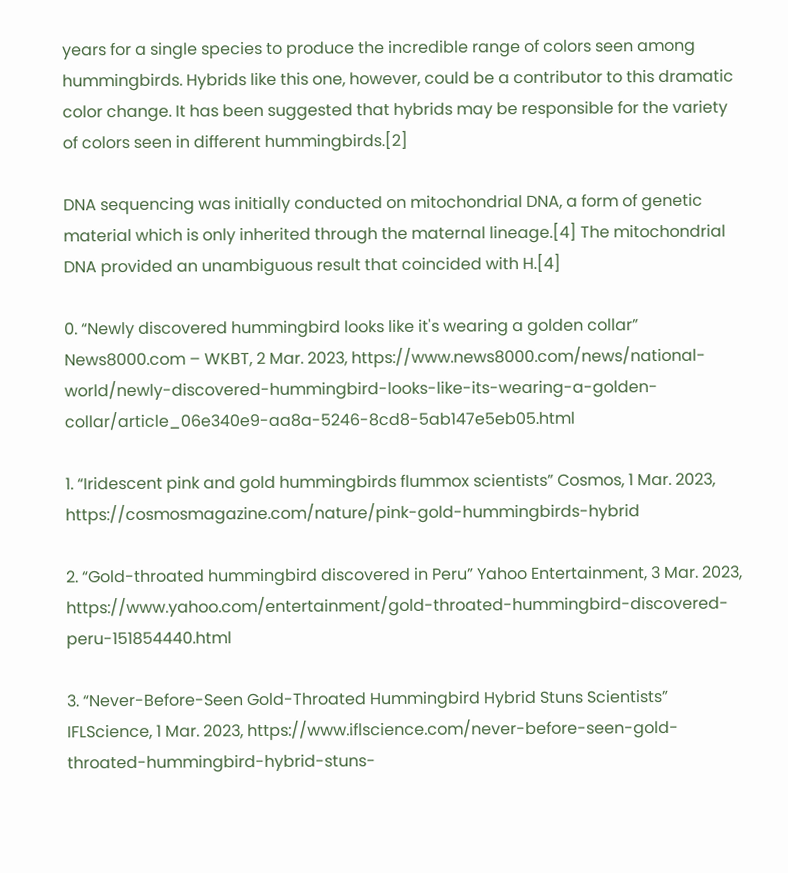years for a single species to produce the incredible range of colors seen among hummingbirds. Hybrids like this one, however, could be a contributor to this dramatic color change. It has been suggested that hybrids may be responsible for the variety of colors seen in different hummingbirds.[2]

DNA sequencing was initially conducted on mitochondrial DNA, a form of genetic material which is only inherited through the maternal lineage.[4] The mitochondrial DNA provided an unambiguous result that coincided with H.[4]

0. “Newly discovered hummingbird looks like it's wearing a golden collar” News8000.com – WKBT, 2 Mar. 2023, https://www.news8000.com/news/national-world/newly-discovered-hummingbird-looks-like-its-wearing-a-golden-collar/article_06e340e9-aa8a-5246-8cd8-5ab147e5eb05.html

1. “Iridescent pink and gold hummingbirds flummox scientists” Cosmos, 1 Mar. 2023, https://cosmosmagazine.com/nature/pink-gold-hummingbirds-hybrid

2. “Gold-throated hummingbird discovered in Peru” Yahoo Entertainment, 3 Mar. 2023, https://www.yahoo.com/entertainment/gold-throated-hummingbird-discovered-peru-151854440.html

3. “Never-Before-Seen Gold-Throated Hummingbird Hybrid Stuns Scientists” IFLScience, 1 Mar. 2023, https://www.iflscience.com/never-before-seen-gold-throated-hummingbird-hybrid-stuns-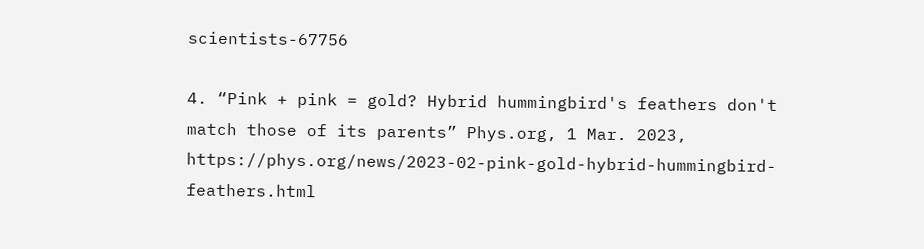scientists-67756

4. “Pink + pink = gold? Hybrid hummingbird's feathers don't match those of its parents” Phys.org, 1 Mar. 2023, https://phys.org/news/2023-02-pink-gold-hybrid-hummingbird-feathers.html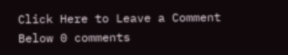Click Here to Leave a Comment Below 0 comments